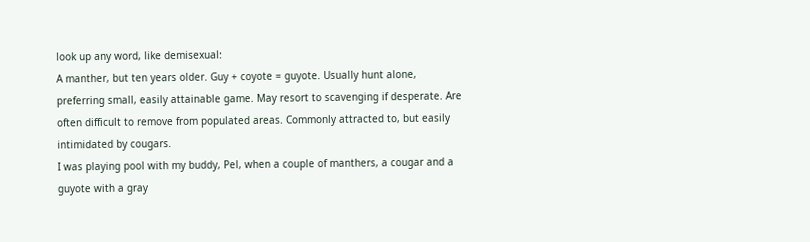look up any word, like demisexual:
A manther, but ten years older. Guy + coyote = guyote. Usually hunt alone, preferring small, easily attainable game. May resort to scavenging if desperate. Are often difficult to remove from populated areas. Commonly attracted to, but easily intimidated by cougars.
I was playing pool with my buddy, Pel, when a couple of manthers, a cougar and a guyote with a gray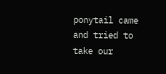ponytail came and tried to take our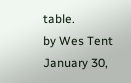table.
by Wes Tent January 30,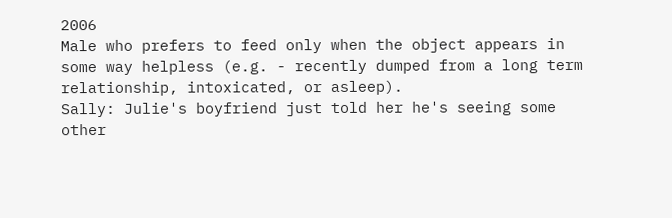2006
Male who prefers to feed only when the object appears in some way helpless (e.g. - recently dumped from a long term relationship, intoxicated, or asleep).
Sally: Julie's boyfriend just told her he's seeing some other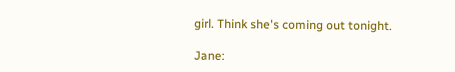girl. Think she's coming out tonight.

Jane: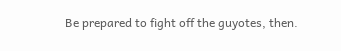Be prepared to fight off the guyotes, then.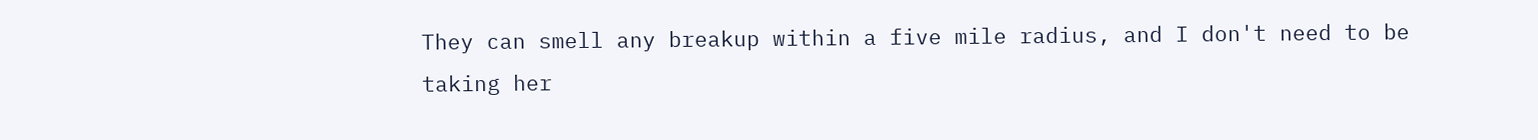They can smell any breakup within a five mile radius, and I don't need to be taking her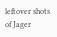leftover shots of Jager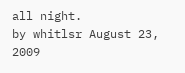all night.
by whitlsr August 23, 2009